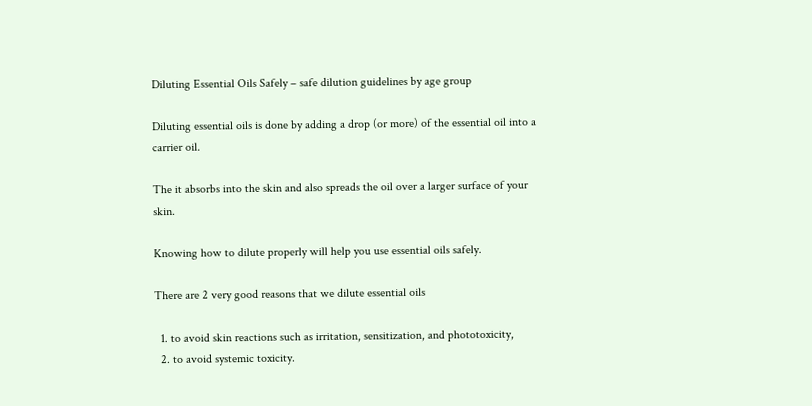Diluting Essential Oils Safely – safe dilution guidelines by age group

Diluting essential oils is done by adding a drop (or more) of the essential oil into a carrier oil.

The it absorbs into the skin and also spreads the oil over a larger surface of your skin.

Knowing how to dilute properly will help you use essential oils safely.

There are 2 very good reasons that we dilute essential oils

  1. to avoid skin reactions such as irritation, sensitization, and phototoxicity,
  2. to avoid systemic toxicity.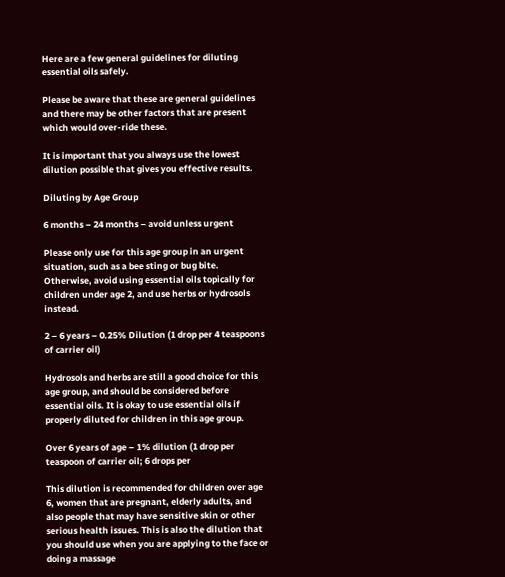Here are a few general guidelines for diluting essential oils safely.

Please be aware that these are general guidelines and there may be other factors that are present which would over-ride these.

It is important that you always use the lowest dilution possible that gives you effective results.

Diluting by Age Group

6 months – 24 months – avoid unless urgent

Please only use for this age group in an urgent situation, such as a bee sting or bug bite. Otherwise, avoid using essential oils topically for children under age 2, and use herbs or hydrosols instead.

2 – 6 years – 0.25% Dilution (1 drop per 4 teaspoons of carrier oil)

Hydrosols and herbs are still a good choice for this age group, and should be considered before essential oils. It is okay to use essential oils if properly diluted for children in this age group.

Over 6 years of age – 1% dilution (1 drop per teaspoon of carrier oil; 6 drops per

This dilution is recommended for children over age 6, women that are pregnant, elderly adults, and also people that may have sensitive skin or other serious health issues. This is also the dilution that you should use when you are applying to the face or doing a massage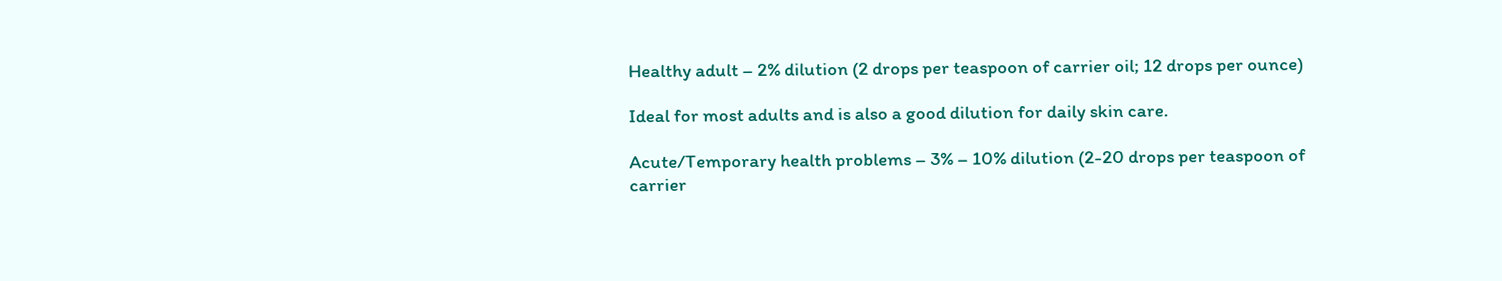Healthy adult – 2% dilution (2 drops per teaspoon of carrier oil; 12 drops per ounce)

Ideal for most adults and is also a good dilution for daily skin care.

Acute/Temporary health problems – 3% – 10% dilution (2-20 drops per teaspoon of carrier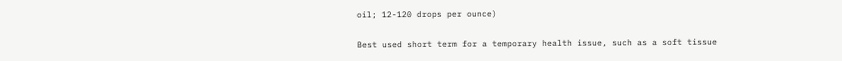oil; 12-120 drops per ounce)

Best used short term for a temporary health issue, such as a soft tissue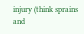injury (think sprains and